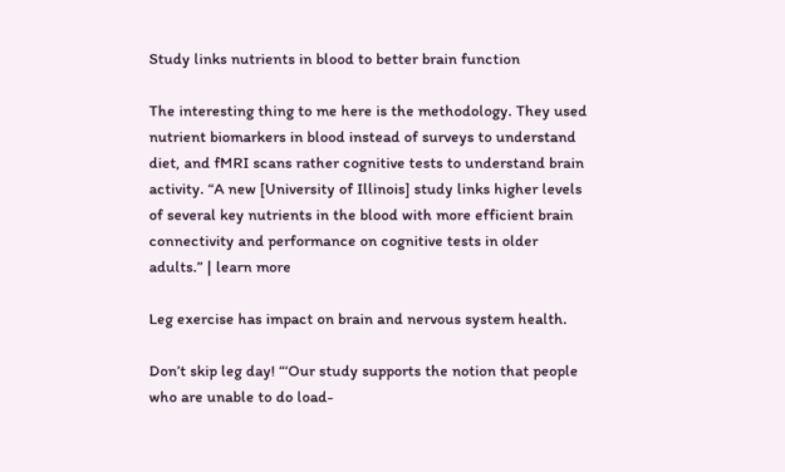Study links nutrients in blood to better brain function

The interesting thing to me here is the methodology. They used nutrient biomarkers in blood instead of surveys to understand diet, and fMRI scans rather cognitive tests to understand brain activity. “A new [University of Illinois] study links higher levels of several key nutrients in the blood with more efficient brain connectivity and performance on cognitive tests in older adults.” | learn more

Leg exercise has impact on brain and nervous system health.

Don’t skip leg day! “‘Our study supports the notion that people who are unable to do load-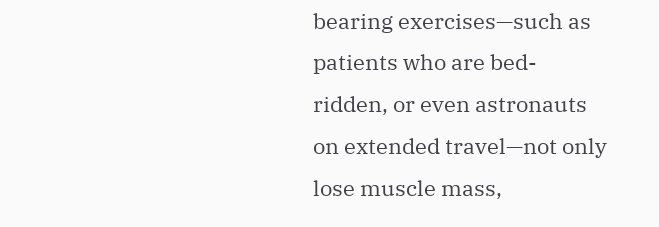bearing exercises—such as patients who are bed-ridden, or even astronauts on extended travel—not only lose muscle mass,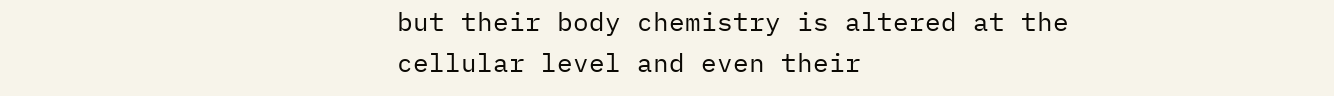but their body chemistry is altered at the cellular level and even their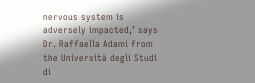nervous system is adversely impacted,’ says Dr. Raffaella Adami from the Università degli Studi di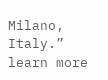Milano, Italy.” learn more